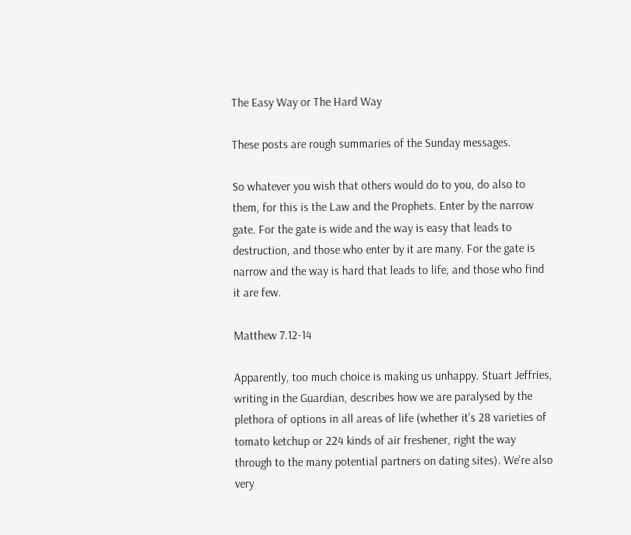The Easy Way or The Hard Way

These posts are rough summaries of the Sunday messages.

So whatever you wish that others would do to you, do also to them, for this is the Law and the Prophets. Enter by the narrow gate. For the gate is wide and the way is easy that leads to destruction, and those who enter by it are many. For the gate is narrow and the way is hard that leads to life, and those who find it are few.

Matthew 7.12-14

Apparently, too much choice is making us unhappy. Stuart Jeffries, writing in the Guardian, describes how we are paralysed by the plethora of options in all areas of life (whether it’s 28 varieties of tomato ketchup or 224 kinds of air freshener, right the way through to the many potential partners on dating sites). We’re also very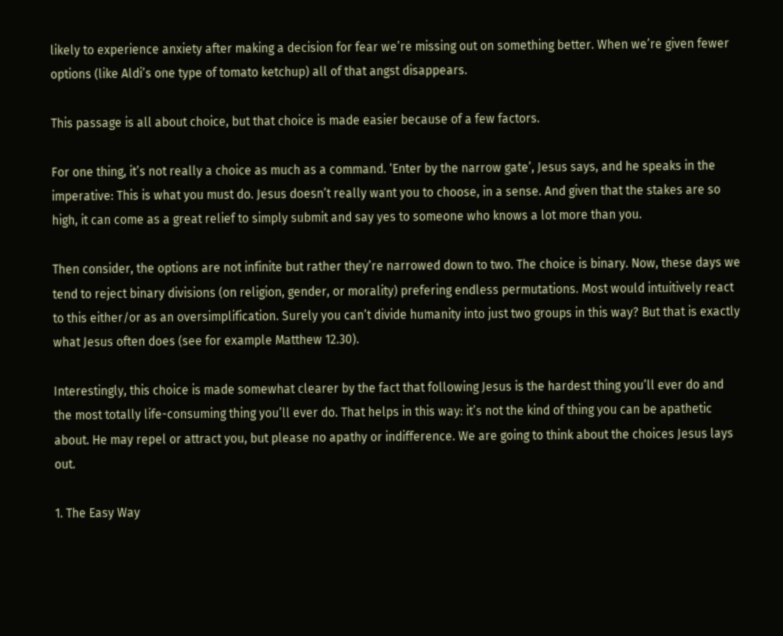likely to experience anxiety after making a decision for fear we’re missing out on something better. When we’re given fewer options (like Aldi’s one type of tomato ketchup) all of that angst disappears.

This passage is all about choice, but that choice is made easier because of a few factors.

For one thing, it’s not really a choice as much as a command. ‘Enter by the narrow gate’, Jesus says, and he speaks in the imperative: This is what you must do. Jesus doesn’t really want you to choose, in a sense. And given that the stakes are so high, it can come as a great relief to simply submit and say yes to someone who knows a lot more than you.

Then consider, the options are not infinite but rather they’re narrowed down to two. The choice is binary. Now, these days we tend to reject binary divisions (on religion, gender, or morality) prefering endless permutations. Most would intuitively react to this either/or as an oversimplification. Surely you can’t divide humanity into just two groups in this way? But that is exactly what Jesus often does (see for example Matthew 12.30).

Interestingly, this choice is made somewhat clearer by the fact that following Jesus is the hardest thing you’ll ever do and the most totally life-consuming thing you’ll ever do. That helps in this way: it’s not the kind of thing you can be apathetic about. He may repel or attract you, but please no apathy or indifference. We are going to think about the choices Jesus lays out.

1. The Easy Way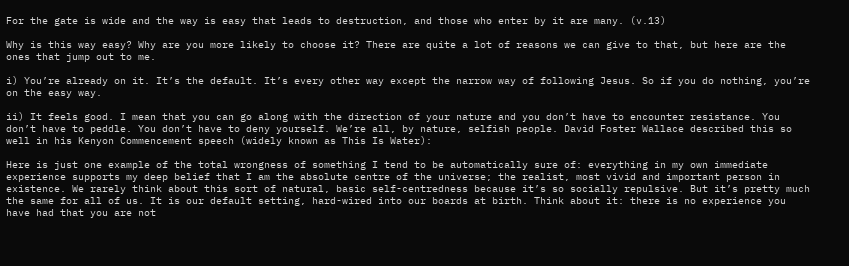For the gate is wide and the way is easy that leads to destruction, and those who enter by it are many. (v.13)

Why is this way easy? Why are you more likely to choose it? There are quite a lot of reasons we can give to that, but here are the ones that jump out to me.

i) You’re already on it. It’s the default. It’s every other way except the narrow way of following Jesus. So if you do nothing, you’re on the easy way.

ii) It feels good. I mean that you can go along with the direction of your nature and you don’t have to encounter resistance. You don’t have to peddle. You don’t have to deny yourself. We’re all, by nature, selfish people. David Foster Wallace described this so well in his Kenyon Commencement speech (widely known as This Is Water):

Here is just one example of the total wrongness of something I tend to be automatically sure of: everything in my own immediate experience supports my deep belief that I am the absolute centre of the universe; the realist, most vivid and important person in existence. We rarely think about this sort of natural, basic self-centredness because it’s so socially repulsive. But it’s pretty much the same for all of us. It is our default setting, hard-wired into our boards at birth. Think about it: there is no experience you have had that you are not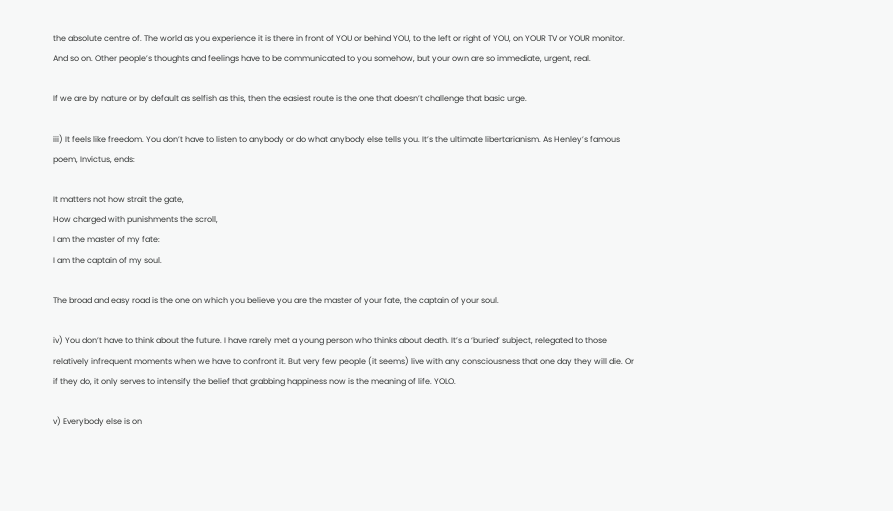the absolute centre of. The world as you experience it is there in front of YOU or behind YOU, to the left or right of YOU, on YOUR TV or YOUR monitor. And so on. Other people’s thoughts and feelings have to be communicated to you somehow, but your own are so immediate, urgent, real.

If we are by nature or by default as selfish as this, then the easiest route is the one that doesn’t challenge that basic urge.

iii) It feels like freedom. You don’t have to listen to anybody or do what anybody else tells you. It’s the ultimate libertarianism. As Henley’s famous poem, Invictus, ends:

It matters not how strait the gate,
How charged with punishments the scroll,
I am the master of my fate:
I am the captain of my soul.

The broad and easy road is the one on which you believe you are the master of your fate, the captain of your soul.

iv) You don’t have to think about the future. I have rarely met a young person who thinks about death. It’s a ‘buried’ subject, relegated to those relatively infrequent moments when we have to confront it. But very few people (it seems) live with any consciousness that one day they will die. Or if they do, it only serves to intensify the belief that grabbing happiness now is the meaning of life. YOLO.

v) Everybody else is on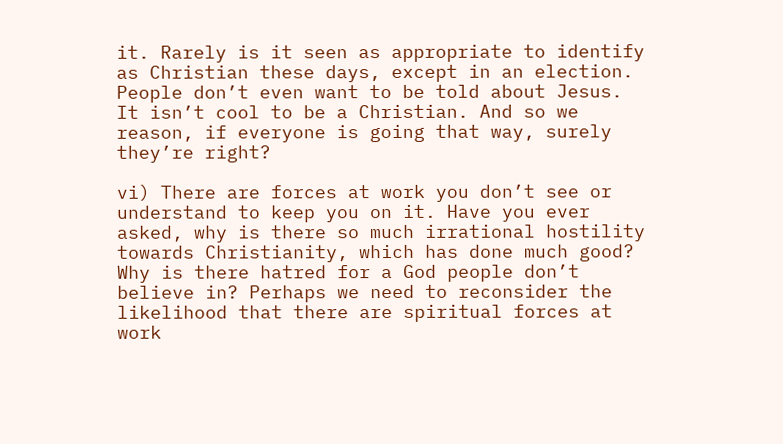it. Rarely is it seen as appropriate to identify as Christian these days, except in an election. People don’t even want to be told about Jesus. It isn’t cool to be a Christian. And so we reason, if everyone is going that way, surely they’re right?

vi) There are forces at work you don’t see or understand to keep you on it. Have you ever asked, why is there so much irrational hostility towards Christianity, which has done much good? Why is there hatred for a God people don’t believe in? Perhaps we need to reconsider the likelihood that there are spiritual forces at work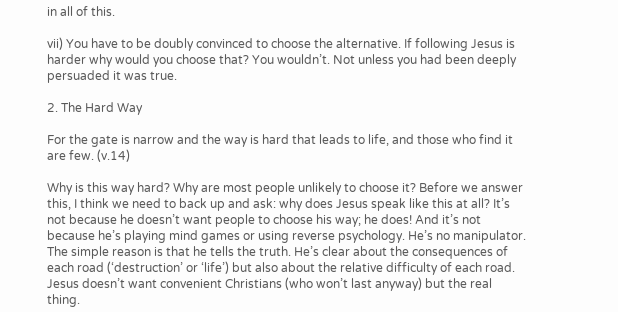in all of this.

vii) You have to be doubly convinced to choose the alternative. If following Jesus is harder why would you choose that? You wouldn’t. Not unless you had been deeply persuaded it was true.

2. The Hard Way

For the gate is narrow and the way is hard that leads to life, and those who find it are few. (v.14)

Why is this way hard? Why are most people unlikely to choose it? Before we answer this, I think we need to back up and ask: why does Jesus speak like this at all? It’s not because he doesn’t want people to choose his way; he does! And it’s not because he’s playing mind games or using reverse psychology. He’s no manipulator. The simple reason is that he tells the truth. He’s clear about the consequences of each road (‘destruction’ or ‘life’) but also about the relative difficulty of each road. Jesus doesn’t want convenient Christians (who won’t last anyway) but the real thing.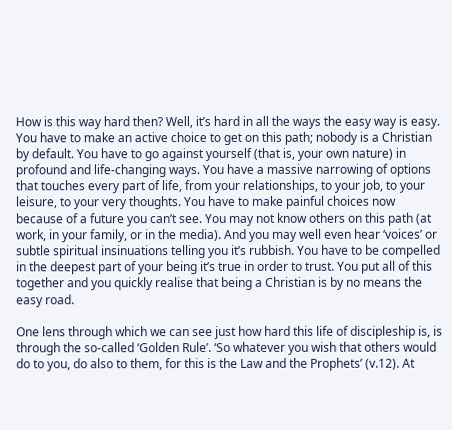How is this way hard then? Well, it’s hard in all the ways the easy way is easy. You have to make an active choice to get on this path; nobody is a Christian by default. You have to go against yourself (that is, your own nature) in profound and life-changing ways. You have a massive narrowing of options that touches every part of life, from your relationships, to your job, to your leisure, to your very thoughts. You have to make painful choices now because of a future you can’t see. You may not know others on this path (at work, in your family, or in the media). And you may well even hear ‘voices’ or subtle spiritual insinuations telling you it’s rubbish. You have to be compelled in the deepest part of your being it’s true in order to trust. You put all of this together and you quickly realise that being a Christian is by no means the easy road.

One lens through which we can see just how hard this life of discipleship is, is through the so-called ‘Golden Rule’. ‘So whatever you wish that others would do to you, do also to them, for this is the Law and the Prophets’ (v.12). At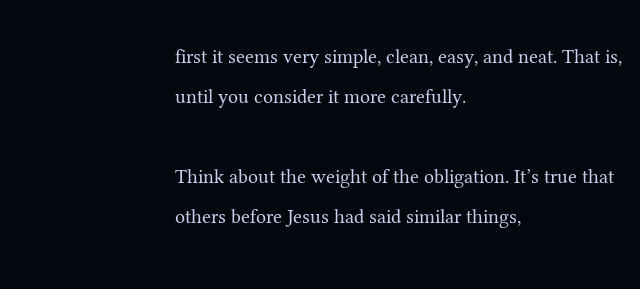first it seems very simple, clean, easy, and neat. That is, until you consider it more carefully.

Think about the weight of the obligation. It’s true that others before Jesus had said similar things,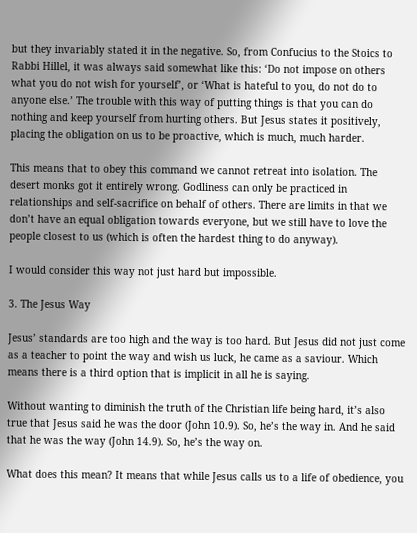but they invariably stated it in the negative. So, from Confucius to the Stoics to Rabbi Hillel, it was always said somewhat like this: ‘Do not impose on others what you do not wish for yourself’, or ‘What is hateful to you, do not do to anyone else.’ The trouble with this way of putting things is that you can do nothing and keep yourself from hurting others. But Jesus states it positively, placing the obligation on us to be proactive, which is much, much harder.

This means that to obey this command we cannot retreat into isolation. The desert monks got it entirely wrong. Godliness can only be practiced in relationships and self-sacrifice on behalf of others. There are limits in that we don’t have an equal obligation towards everyone, but we still have to love the people closest to us (which is often the hardest thing to do anyway).

I would consider this way not just hard but impossible.

3. The Jesus Way

Jesus’ standards are too high and the way is too hard. But Jesus did not just come as a teacher to point the way and wish us luck, he came as a saviour. Which means there is a third option that is implicit in all he is saying.

Without wanting to diminish the truth of the Christian life being hard, it’s also true that Jesus said he was the door (John 10.9). So, he’s the way in. And he said that he was the way (John 14.9). So, he’s the way on.

What does this mean? It means that while Jesus calls us to a life of obedience, you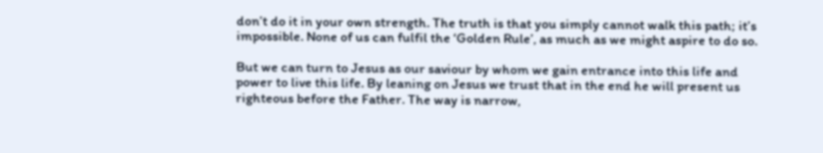don’t do it in your own strength. The truth is that you simply cannot walk this path; it’s impossible. None of us can fulfil the ‘Golden Rule’, as much as we might aspire to do so.

But we can turn to Jesus as our saviour by whom we gain entrance into this life and power to live this life. By leaning on Jesus we trust that in the end he will present us righteous before the Father. The way is narrow,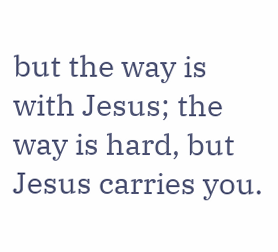but the way is with Jesus; the way is hard, but Jesus carries you.